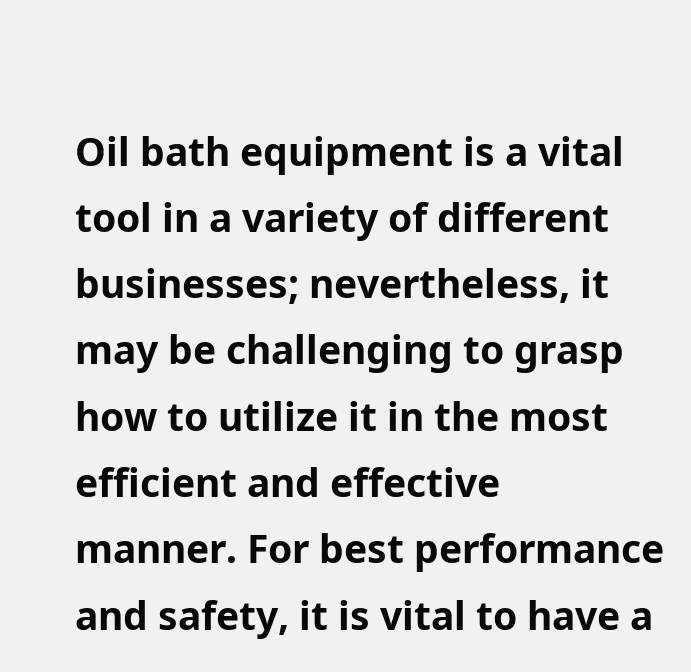Oil bath equipment is a vital tool in a variety of different businesses; nevertheless, it may be challenging to grasp how to utilize it in the most efficient and effective manner. For best performance and safety, it is vital to have a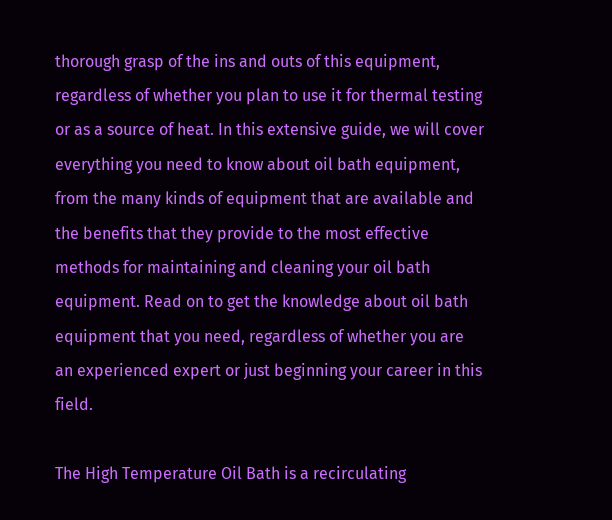thorough grasp of the ins and outs of this equipment, regardless of whether you plan to use it for thermal testing or as a source of heat. In this extensive guide, we will cover everything you need to know about oil bath equipment, from the many kinds of equipment that are available and the benefits that they provide to the most effective methods for maintaining and cleaning your oil bath equipment. Read on to get the knowledge about oil bath equipment that you need, regardless of whether you are an experienced expert or just beginning your career in this field.

The High Temperature Oil Bath is a recirculating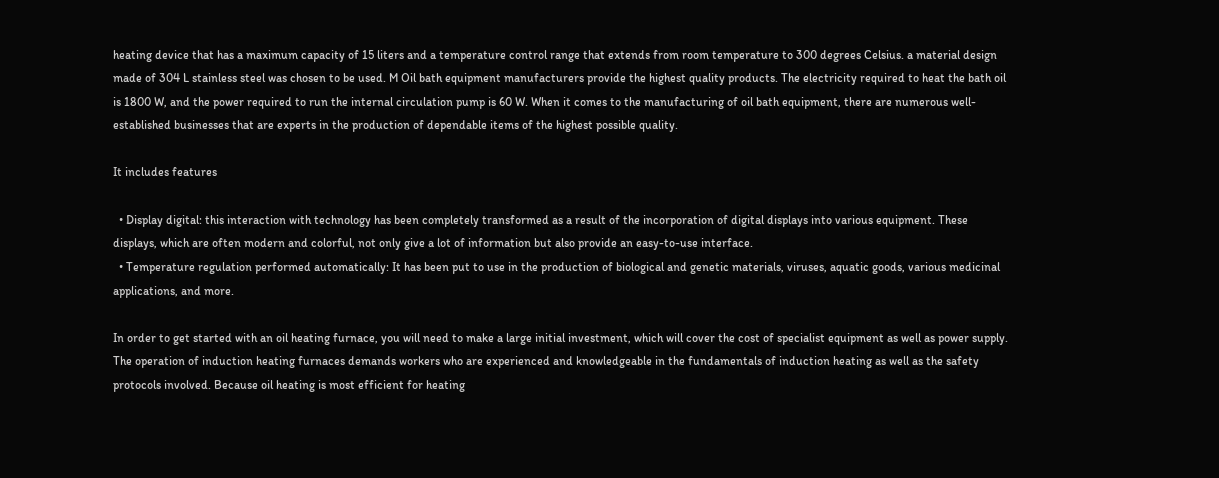heating device that has a maximum capacity of 15 liters and a temperature control range that extends from room temperature to 300 degrees Celsius. a material design made of 304 L stainless steel was chosen to be used. M Oil bath equipment manufacturers provide the highest quality products. The electricity required to heat the bath oil is 1800 W, and the power required to run the internal circulation pump is 60 W. When it comes to the manufacturing of oil bath equipment, there are numerous well-established businesses that are experts in the production of dependable items of the highest possible quality.

It includes features

  • Display digital: this interaction with technology has been completely transformed as a result of the incorporation of digital displays into various equipment. These displays, which are often modern and colorful, not only give a lot of information but also provide an easy-to-use interface.
  • Temperature regulation performed automatically: It has been put to use in the production of biological and genetic materials, viruses, aquatic goods, various medicinal applications, and more.

In order to get started with an oil heating furnace, you will need to make a large initial investment, which will cover the cost of specialist equipment as well as power supply. The operation of induction heating furnaces demands workers who are experienced and knowledgeable in the fundamentals of induction heating as well as the safety protocols involved. Because oil heating is most efficient for heating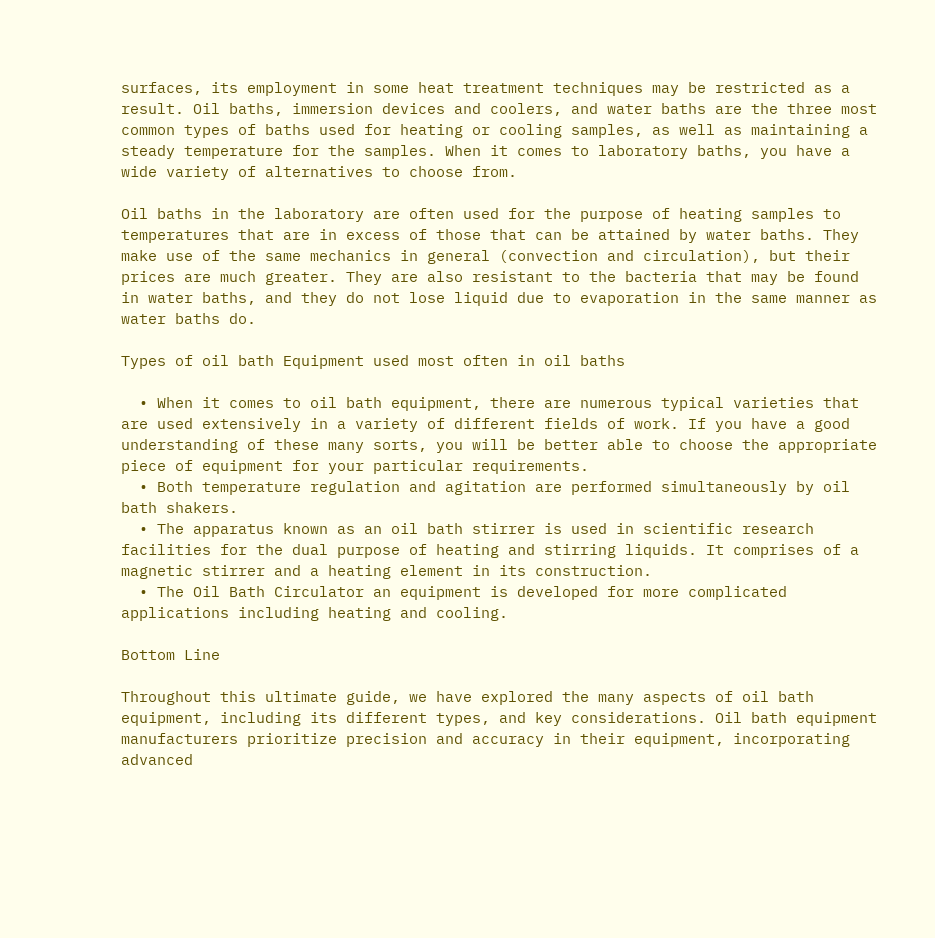surfaces, its employment in some heat treatment techniques may be restricted as a result. Oil baths, immersion devices and coolers, and water baths are the three most common types of baths used for heating or cooling samples, as well as maintaining a steady temperature for the samples. When it comes to laboratory baths, you have a wide variety of alternatives to choose from.

Oil baths in the laboratory are often used for the purpose of heating samples to temperatures that are in excess of those that can be attained by water baths. They make use of the same mechanics in general (convection and circulation), but their prices are much greater. They are also resistant to the bacteria that may be found in water baths, and they do not lose liquid due to evaporation in the same manner as water baths do.

Types of oil bath Equipment used most often in oil baths

  • When it comes to oil bath equipment, there are numerous typical varieties that are used extensively in a variety of different fields of work. If you have a good understanding of these many sorts, you will be better able to choose the appropriate piece of equipment for your particular requirements.
  • Both temperature regulation and agitation are performed simultaneously by oil bath shakers.
  • The apparatus known as an oil bath stirrer is used in scientific research facilities for the dual purpose of heating and stirring liquids. It comprises of a magnetic stirrer and a heating element in its construction.
  • The Oil Bath Circulator an equipment is developed for more complicated applications including heating and cooling.

Bottom Line

Throughout this ultimate guide, we have explored the many aspects of oil bath equipment, including its different types, and key considerations. Oil bath equipment manufacturers prioritize precision and accuracy in their equipment, incorporating advanced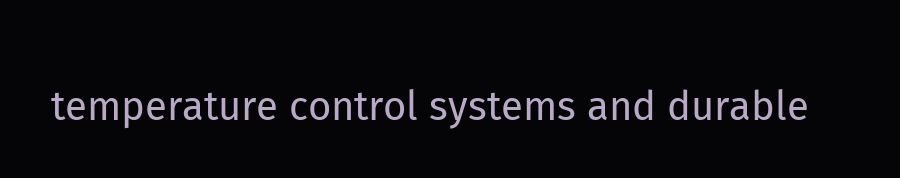temperature control systems and durable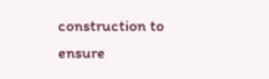construction to ensure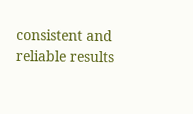consistent and reliable results